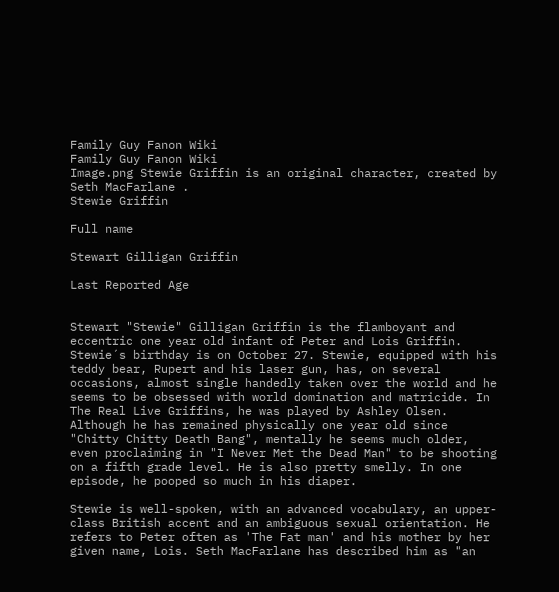Family Guy Fanon Wiki
Family Guy Fanon Wiki
Image.png Stewie Griffin is an original character, created by Seth MacFarlane .
Stewie Griffin

Full name

Stewart Gilligan Griffin

Last Reported Age


Stewart "Stewie" Gilligan Griffin is the flamboyant and eccentric one year old infant of Peter and Lois Griffin. Stewie´s birthday is on October 27. Stewie, equipped with his teddy bear, Rupert and his laser gun, has, on several occasions, almost single handedly taken over the world and he seems to be obsessed with world domination and matricide. In The Real Live Griffins, he was played by Ashley Olsen. Although he has remained physically one year old since "Chitty Chitty Death Bang", mentally he seems much older, even proclaiming in "I Never Met the Dead Man" to be shooting on a fifth grade level. He is also pretty smelly. In one episode, he pooped so much in his diaper.

Stewie is well-spoken, with an advanced vocabulary, an upper-class British accent and an ambiguous sexual orientation. He refers to Peter often as 'The Fat man' and his mother by her given name, Lois. Seth MacFarlane has described him as "an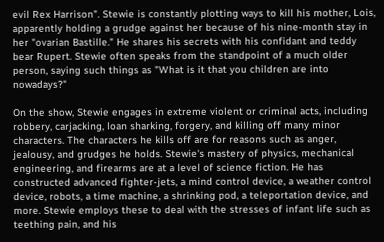evil Rex Harrison". Stewie is constantly plotting ways to kill his mother, Lois, apparently holding a grudge against her because of his nine-month stay in her "ovarian Bastille." He shares his secrets with his confidant and teddy bear Rupert. Stewie often speaks from the standpoint of a much older person, saying such things as "What is it that you children are into nowadays?"

On the show, Stewie engages in extreme violent or criminal acts, including robbery, carjacking, loan sharking, forgery, and killing off many minor characters. The characters he kills off are for reasons such as anger, jealousy, and grudges he holds. Stewie's mastery of physics, mechanical engineering, and firearms are at a level of science fiction. He has constructed advanced fighter-jets, a mind control device, a weather control device, robots, a time machine, a shrinking pod, a teleportation device, and more. Stewie employs these to deal with the stresses of infant life such as teething pain, and his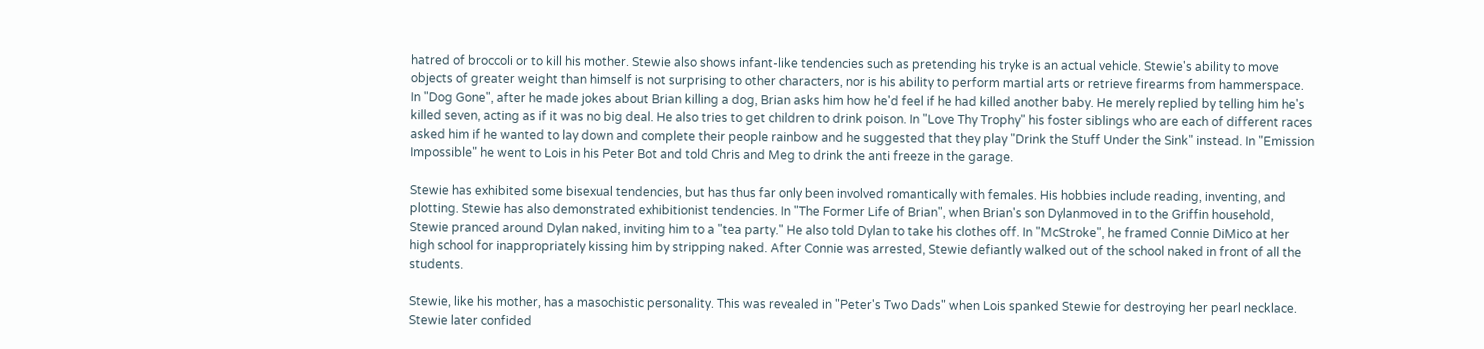hatred of broccoli or to kill his mother. Stewie also shows infant-like tendencies such as pretending his tryke is an actual vehicle. Stewie's ability to move objects of greater weight than himself is not surprising to other characters, nor is his ability to perform martial arts or retrieve firearms from hammerspace. In "Dog Gone", after he made jokes about Brian killing a dog, Brian asks him how he'd feel if he had killed another baby. He merely replied by telling him he's killed seven, acting as if it was no big deal. He also tries to get children to drink poison. In "Love Thy Trophy" his foster siblings who are each of different races asked him if he wanted to lay down and complete their people rainbow and he suggested that they play "Drink the Stuff Under the Sink" instead. In "Emission Impossible" he went to Lois in his Peter Bot and told Chris and Meg to drink the anti freeze in the garage.

Stewie has exhibited some bisexual tendencies, but has thus far only been involved romantically with females. His hobbies include reading, inventing, and plotting. Stewie has also demonstrated exhibitionist tendencies. In "The Former Life of Brian", when Brian's son Dylanmoved in to the Griffin household, Stewie pranced around Dylan naked, inviting him to a "tea party." He also told Dylan to take his clothes off. In "McStroke", he framed Connie DiMico at her high school for inappropriately kissing him by stripping naked. After Connie was arrested, Stewie defiantly walked out of the school naked in front of all the students.

Stewie, like his mother, has a masochistic personality. This was revealed in "Peter's Two Dads" when Lois spanked Stewie for destroying her pearl necklace. Stewie later confided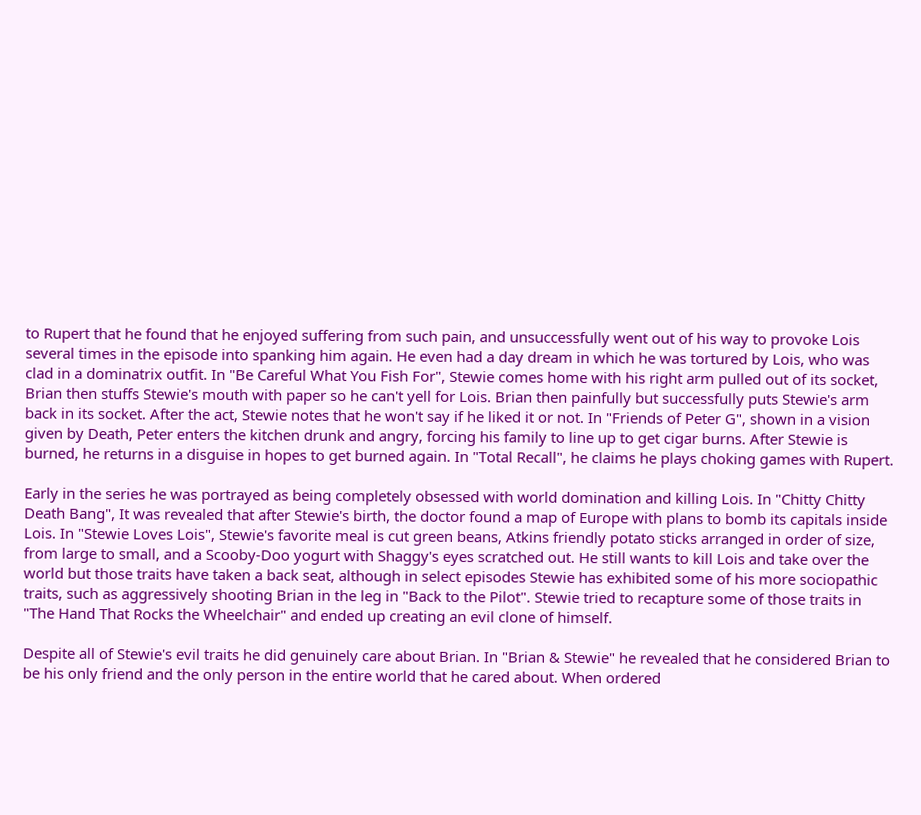to Rupert that he found that he enjoyed suffering from such pain, and unsuccessfully went out of his way to provoke Lois several times in the episode into spanking him again. He even had a day dream in which he was tortured by Lois, who was clad in a dominatrix outfit. In "Be Careful What You Fish For", Stewie comes home with his right arm pulled out of its socket, Brian then stuffs Stewie's mouth with paper so he can't yell for Lois. Brian then painfully but successfully puts Stewie's arm back in its socket. After the act, Stewie notes that he won't say if he liked it or not. In "Friends of Peter G", shown in a vision given by Death, Peter enters the kitchen drunk and angry, forcing his family to line up to get cigar burns. After Stewie is burned, he returns in a disguise in hopes to get burned again. In "Total Recall", he claims he plays choking games with Rupert.

Early in the series he was portrayed as being completely obsessed with world domination and killing Lois. In "Chitty Chitty Death Bang", It was revealed that after Stewie's birth, the doctor found a map of Europe with plans to bomb its capitals inside Lois. In "Stewie Loves Lois", Stewie's favorite meal is cut green beans, Atkins friendly potato sticks arranged in order of size, from large to small, and a Scooby-Doo yogurt with Shaggy's eyes scratched out. He still wants to kill Lois and take over the world but those traits have taken a back seat, although in select episodes Stewie has exhibited some of his more sociopathic traits, such as aggressively shooting Brian in the leg in "Back to the Pilot". Stewie tried to recapture some of those traits in "The Hand That Rocks the Wheelchair" and ended up creating an evil clone of himself.

Despite all of Stewie's evil traits he did genuinely care about Brian. In "Brian & Stewie" he revealed that he considered Brian to be his only friend and the only person in the entire world that he cared about. When ordered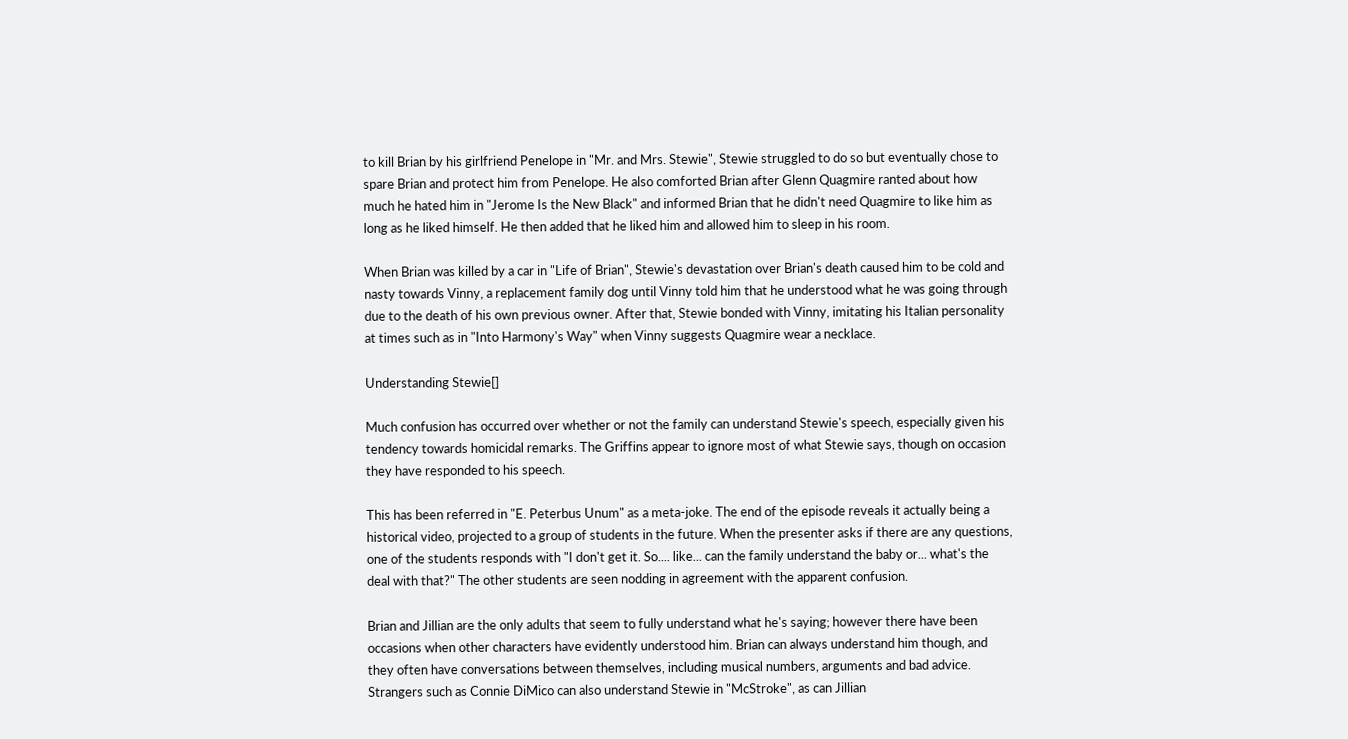to kill Brian by his girlfriend Penelope in "Mr. and Mrs. Stewie", Stewie struggled to do so but eventually chose to spare Brian and protect him from Penelope. He also comforted Brian after Glenn Quagmire ranted about how much he hated him in "Jerome Is the New Black" and informed Brian that he didn't need Quagmire to like him as long as he liked himself. He then added that he liked him and allowed him to sleep in his room.

When Brian was killed by a car in "Life of Brian", Stewie's devastation over Brian's death caused him to be cold and nasty towards Vinny, a replacement family dog until Vinny told him that he understood what he was going through due to the death of his own previous owner. After that, Stewie bonded with Vinny, imitating his Italian personality at times such as in "Into Harmony's Way" when Vinny suggests Quagmire wear a necklace.

Understanding Stewie[]

Much confusion has occurred over whether or not the family can understand Stewie's speech, especially given his tendency towards homicidal remarks. The Griffins appear to ignore most of what Stewie says, though on occasion they have responded to his speech.

This has been referred in "E. Peterbus Unum" as a meta-joke. The end of the episode reveals it actually being a historical video, projected to a group of students in the future. When the presenter asks if there are any questions, one of the students responds with "I don't get it. So.... like... can the family understand the baby or... what's the deal with that?" The other students are seen nodding in agreement with the apparent confusion.

Brian and Jillian are the only adults that seem to fully understand what he's saying; however there have been occasions when other characters have evidently understood him. Brian can always understand him though, and they often have conversations between themselves, including musical numbers, arguments and bad advice. Strangers such as Connie DiMico can also understand Stewie in "McStroke", as can Jillian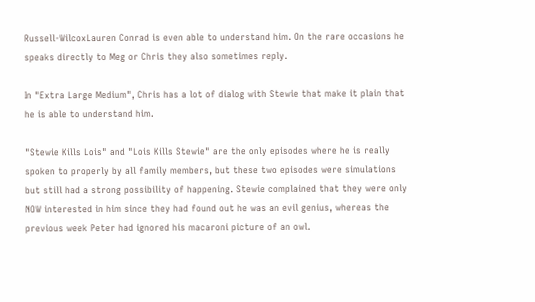Russell-WilcoxLauren Conrad is even able to understand him. On the rare occasions he speaks directly to Meg or Chris they also sometimes reply.

In "Extra Large Medium", Chris has a lot of dialog with Stewie that make it plain that he is able to understand him.

"Stewie Kills Lois" and "Lois Kills Stewie" are the only episodes where he is really spoken to properly by all family members, but these two episodes were simulations but still had a strong possibility of happening. Stewie complained that they were only NOW interested in him since they had found out he was an evil genius, whereas the previous week Peter had ignored his macaroni picture of an owl.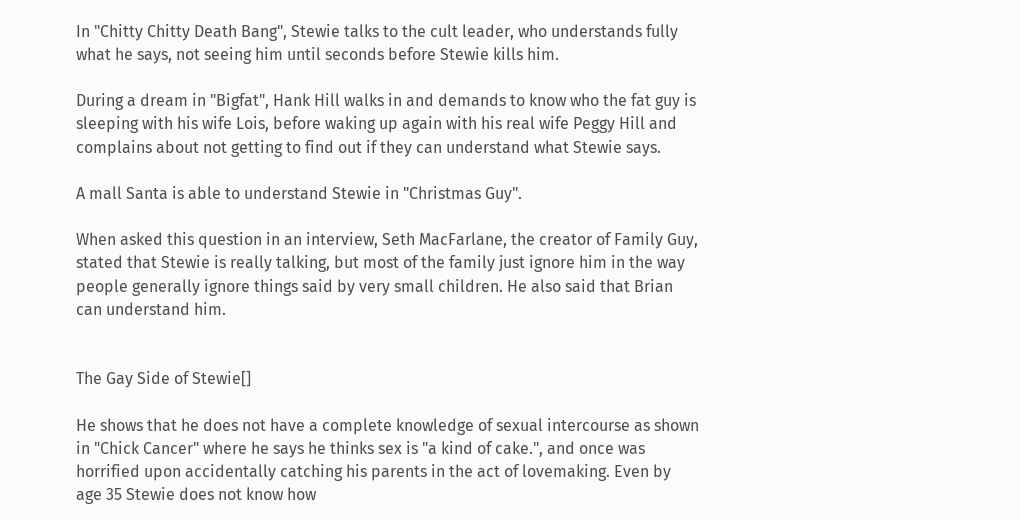In "Chitty Chitty Death Bang", Stewie talks to the cult leader, who understands fully what he says, not seeing him until seconds before Stewie kills him.

During a dream in "Bigfat", Hank Hill walks in and demands to know who the fat guy is sleeping with his wife Lois, before waking up again with his real wife Peggy Hill and complains about not getting to find out if they can understand what Stewie says.

A mall Santa is able to understand Stewie in "Christmas Guy".

When asked this question in an interview, Seth MacFarlane, the creator of Family Guy, stated that Stewie is really talking, but most of the family just ignore him in the way people generally ignore things said by very small children. He also said that Brian can understand him.


The Gay Side of Stewie[]

He shows that he does not have a complete knowledge of sexual intercourse as shown in "Chick Cancer" where he says he thinks sex is "a kind of cake.", and once was horrified upon accidentally catching his parents in the act of lovemaking. Even by age 35 Stewie does not know how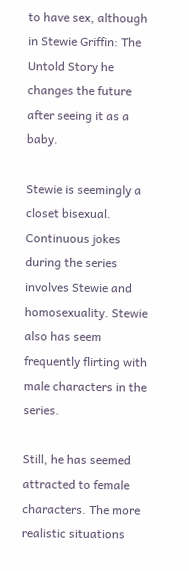to have sex, although in Stewie Griffin: The Untold Story he changes the future after seeing it as a baby.

Stewie is seemingly a closet bisexual. Continuous jokes during the series involves Stewie and homosexuality. Stewie also has seem frequently flirting with male characters in the series.

Still, he has seemed attracted to female characters. The more realistic situations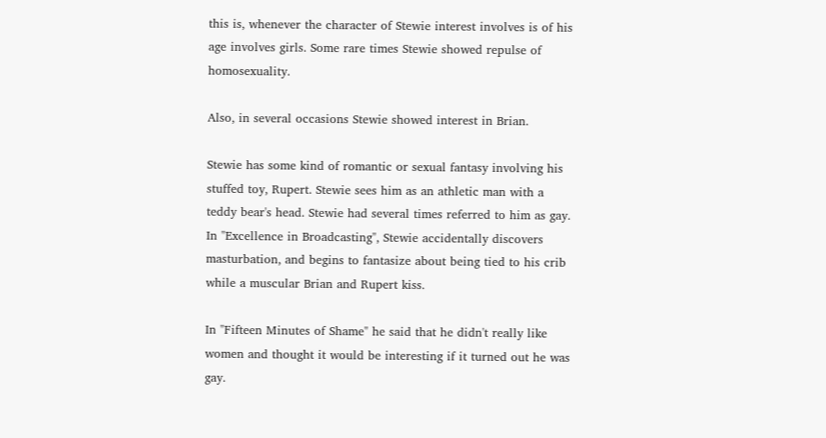this is, whenever the character of Stewie interest involves is of his age involves girls. Some rare times Stewie showed repulse of homosexuality.

Also, in several occasions Stewie showed interest in Brian.

Stewie has some kind of romantic or sexual fantasy involving his stuffed toy, Rupert. Stewie sees him as an athletic man with a teddy bear's head. Stewie had several times referred to him as gay. In "Excellence in Broadcasting", Stewie accidentally discovers masturbation, and begins to fantasize about being tied to his crib while a muscular Brian and Rupert kiss.

In "Fifteen Minutes of Shame" he said that he didn't really like women and thought it would be interesting if it turned out he was gay.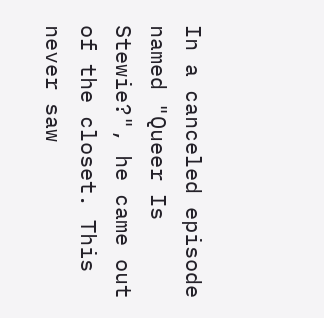In a canceled episode named "Queer Is Stewie?", he came out of the closet. This never saw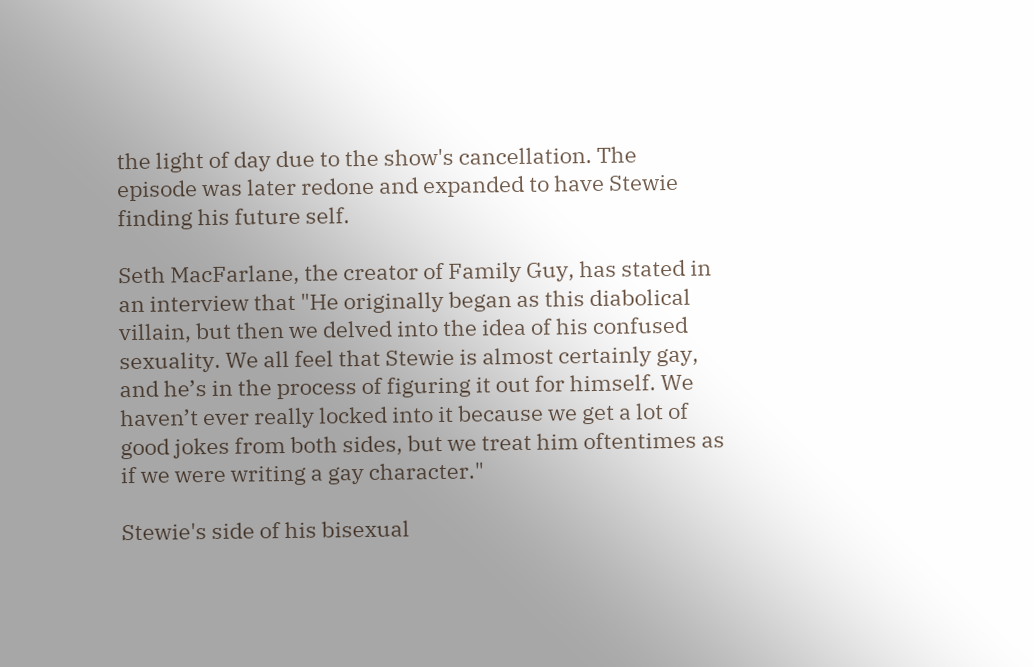the light of day due to the show's cancellation. The episode was later redone and expanded to have Stewie finding his future self.

Seth MacFarlane, the creator of Family Guy, has stated in an interview that "He originally began as this diabolical villain, but then we delved into the idea of his confused sexuality. We all feel that Stewie is almost certainly gay, and he’s in the process of figuring it out for himself. We haven’t ever really locked into it because we get a lot of good jokes from both sides, but we treat him oftentimes as if we were writing a gay character."

Stewie's side of his bisexual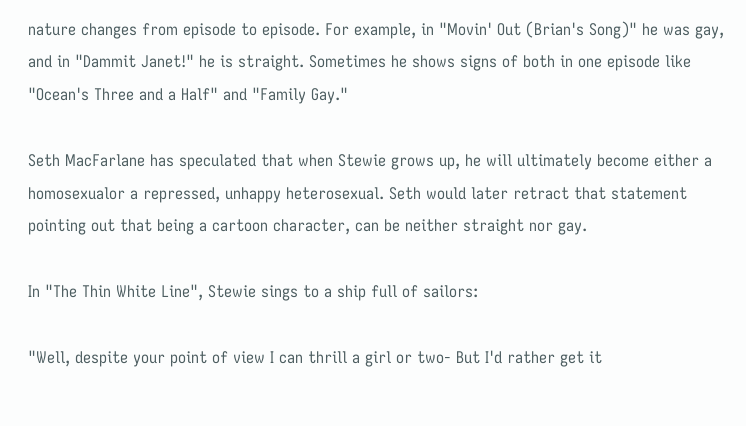nature changes from episode to episode. For example, in "Movin' Out (Brian's Song)" he was gay, and in "Dammit Janet!" he is straight. Sometimes he shows signs of both in one episode like "Ocean's Three and a Half" and "Family Gay."

Seth MacFarlane has speculated that when Stewie grows up, he will ultimately become either a homosexualor a repressed, unhappy heterosexual. Seth would later retract that statement pointing out that being a cartoon character, can be neither straight nor gay.

In "The Thin White Line", Stewie sings to a ship full of sailors:

"Well, despite your point of view I can thrill a girl or two- But I'd rather get it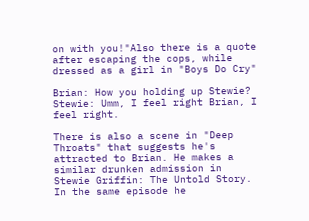on with you!"Also there is a quote after escaping the cops, while dressed as a girl in "Boys Do Cry"

Brian: How you holding up Stewie?
Stewie: Umm, I feel right Brian, I feel right.

There is also a scene in "Deep Throats" that suggests he's attracted to Brian. He makes a similar drunken admission in Stewie Griffin: The Untold Story. In the same episode he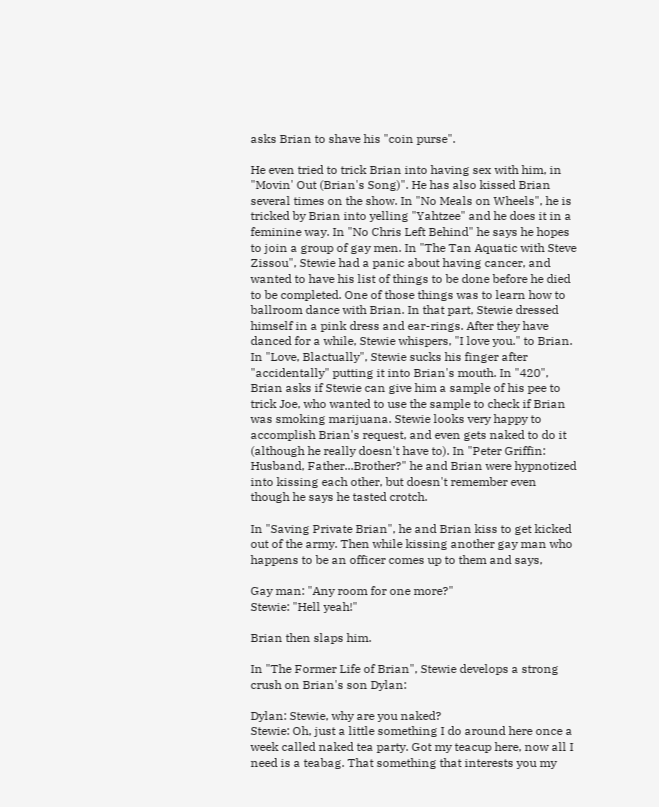asks Brian to shave his "coin purse".

He even tried to trick Brian into having sex with him, in "Movin' Out (Brian's Song)". He has also kissed Brian several times on the show. In "No Meals on Wheels", he is tricked by Brian into yelling "Yahtzee" and he does it in a feminine way. In "No Chris Left Behind" he says he hopes to join a group of gay men. In "The Tan Aquatic with Steve Zissou", Stewie had a panic about having cancer, and wanted to have his list of things to be done before he died to be completed. One of those things was to learn how to ballroom dance with Brian. In that part, Stewie dressed himself in a pink dress and ear-rings. After they have danced for a while, Stewie whispers, "I love you." to Brian. In "Love, Blactually", Stewie sucks his finger after "accidentally" putting it into Brian's mouth. In "420", Brian asks if Stewie can give him a sample of his pee to trick Joe, who wanted to use the sample to check if Brian was smoking marijuana. Stewie looks very happy to accomplish Brian's request, and even gets naked to do it (although he really doesn't have to). In "Peter Griffin: Husband, Father...Brother?" he and Brian were hypnotized into kissing each other, but doesn't remember even though he says he tasted crotch.

In "Saving Private Brian", he and Brian kiss to get kicked out of the army. Then while kissing another gay man who happens to be an officer comes up to them and says,

Gay man: "Any room for one more?"
Stewie: "Hell yeah!"

Brian then slaps him.

In "The Former Life of Brian", Stewie develops a strong crush on Brian's son Dylan:

Dylan: Stewie, why are you naked?
Stewie: Oh, just a little something I do around here once a week called naked tea party. Got my teacup here, now all I need is a teabag. That something that interests you my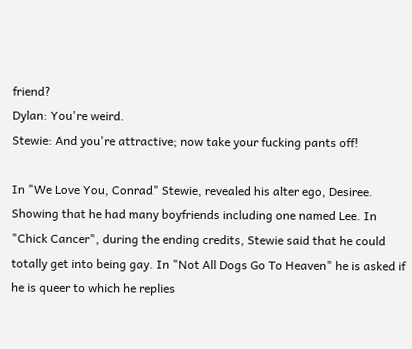friend?
Dylan: You're weird.
Stewie: And you're attractive; now take your fucking pants off!

In "We Love You, Conrad" Stewie, revealed his alter ego, Desiree. Showing that he had many boyfriends including one named Lee. In "Chick Cancer", during the ending credits, Stewie said that he could totally get into being gay. In "Not All Dogs Go To Heaven" he is asked if he is queer to which he replies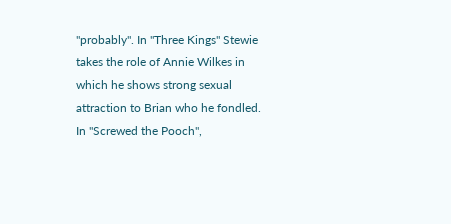"probably". In "Three Kings" Stewie takes the role of Annie Wilkes in which he shows strong sexual attraction to Brian who he fondled. In "Screwed the Pooch",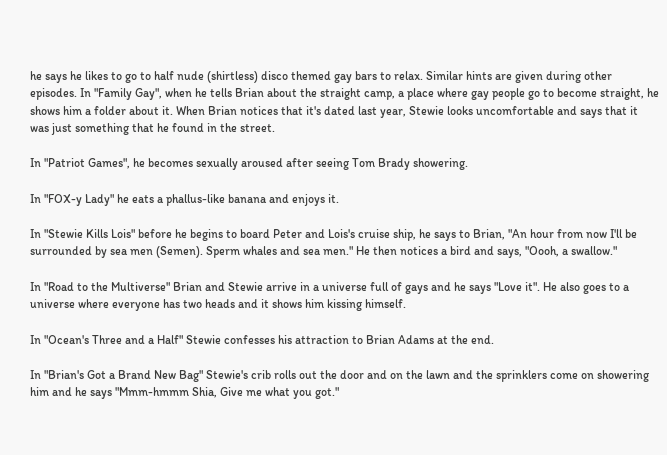he says he likes to go to half nude (shirtless) disco themed gay bars to relax. Similar hints are given during other episodes. In "Family Gay", when he tells Brian about the straight camp, a place where gay people go to become straight, he shows him a folder about it. When Brian notices that it's dated last year, Stewie looks uncomfortable and says that it was just something that he found in the street.

In "Patriot Games", he becomes sexually aroused after seeing Tom Brady showering.

In "FOX-y Lady" he eats a phallus-like banana and enjoys it.

In "Stewie Kills Lois" before he begins to board Peter and Lois's cruise ship, he says to Brian, "An hour from now I'll be surrounded by sea men (Semen). Sperm whales and sea men." He then notices a bird and says, "Oooh, a swallow."

In "Road to the Multiverse" Brian and Stewie arrive in a universe full of gays and he says "Love it". He also goes to a universe where everyone has two heads and it shows him kissing himself.

In "Ocean's Three and a Half" Stewie confesses his attraction to Brian Adams at the end.

In "Brian's Got a Brand New Bag" Stewie's crib rolls out the door and on the lawn and the sprinklers come on showering him and he says "Mmm-hmmm Shia, Give me what you got."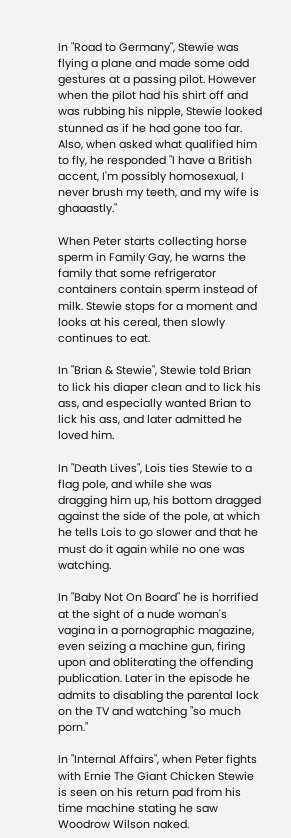In "Road to Germany", Stewie was flying a plane and made some odd gestures at a passing pilot. However when the pilot had his shirt off and was rubbing his nipple, Stewie looked stunned as if he had gone too far. Also, when asked what qualified him to fly, he responded "I have a British accent, I'm possibly homosexual, I never brush my teeth, and my wife is ghaaastly."

When Peter starts collecting horse sperm in Family Gay, he warns the family that some refrigerator containers contain sperm instead of milk. Stewie stops for a moment and looks at his cereal, then slowly continues to eat.

In "Brian & Stewie", Stewie told Brian to lick his diaper clean and to lick his ass, and especially wanted Brian to lick his ass, and later admitted he loved him.

In "Death Lives", Lois ties Stewie to a flag pole, and while she was dragging him up, his bottom dragged against the side of the pole, at which he tells Lois to go slower and that he must do it again while no one was watching.

In "Baby Not On Board" he is horrified at the sight of a nude woman's vagina in a pornographic magazine, even seizing a machine gun, firing upon and obliterating the offending publication. Later in the episode he admits to disabling the parental lock on the TV and watching "so much porn."

In "Internal Affairs", when Peter fights with Ernie The Giant Chicken Stewie is seen on his return pad from his time machine stating he saw Woodrow Wilson naked.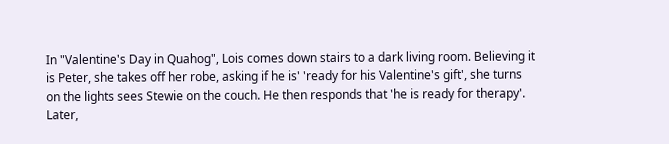In "Valentine's Day in Quahog", Lois comes down stairs to a dark living room. Believing it is Peter, she takes off her robe, asking if he is' 'ready for his Valentine's gift', she turns on the lights sees Stewie on the couch. He then responds that 'he is ready for therapy'. Later,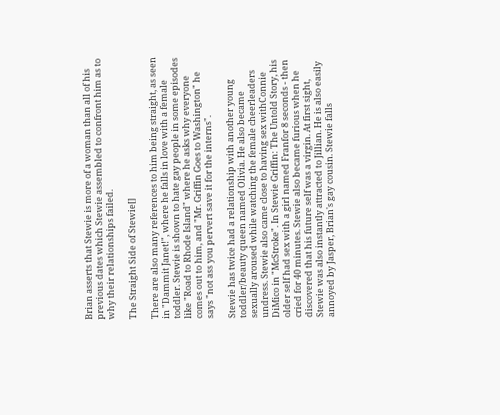Brian asserts that Stewie is more of a woman than all of his previous dates which Stewie assembled to confront him as to why their relationships failed.

The Straight Side of Stewie[]

There are also many references to him being straight, as seen in "Dammit Janet!", where he falls in love with a female toddler. Stewie is shown to hate gay people in some episodes like "Road to Rhode Island" where he asks why everyone comes out to him, and "Mr. Griffin Goes to Washington" he says "not ass you pervert save it for the interns".

Stewie has twice had a relationship with another young toddler/beauty queen named Olivia. He also became sexually aroused while watching the female cheerleaders undress. Stewie also came close to having sex withConnie DiMico in "McStroke". In Stewie Griffin: The Untold Story, his older self had sex with a girl named Franfor 8 seconds - then cried for 40 minutes. Stewie also became furious when he discovered that his future self was a virgin. At first sight, Stewie was also instantly attracted to Jillian. He is also easily annoyed by Jasper, Brian's gay cousin. Stewie falls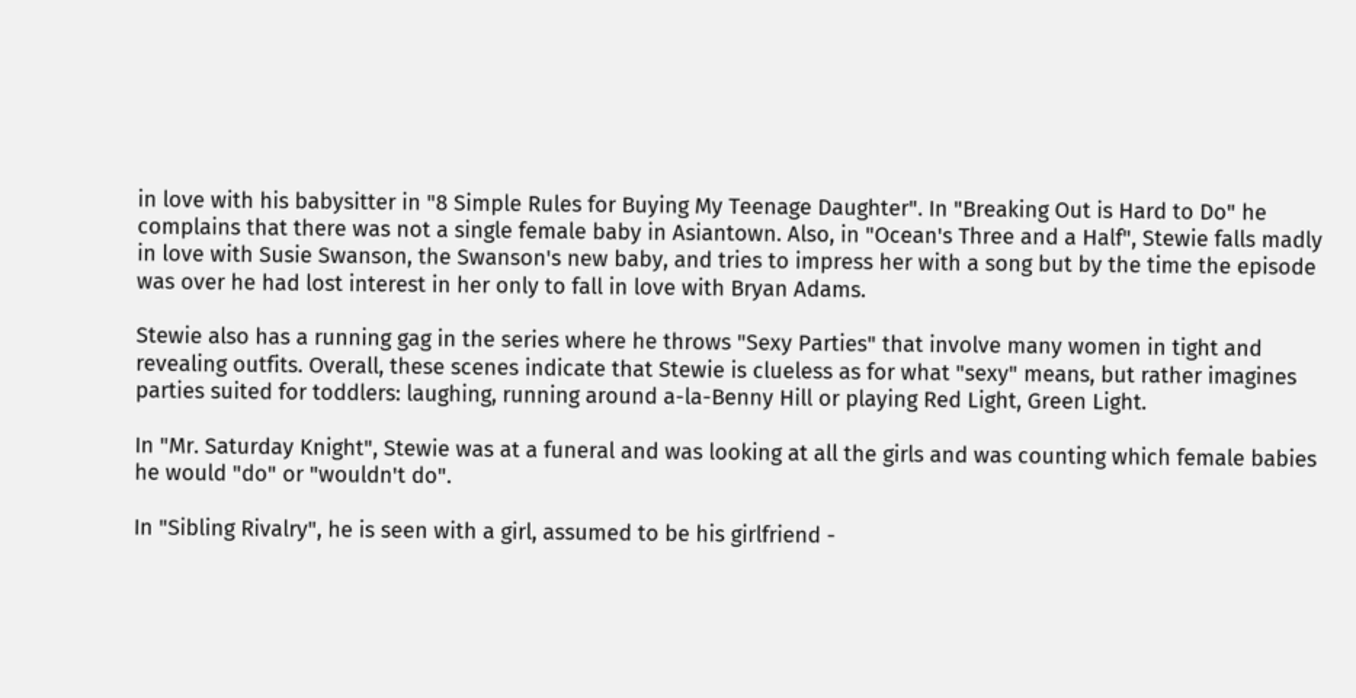in love with his babysitter in "8 Simple Rules for Buying My Teenage Daughter". In "Breaking Out is Hard to Do" he complains that there was not a single female baby in Asiantown. Also, in "Ocean's Three and a Half", Stewie falls madly in love with Susie Swanson, the Swanson's new baby, and tries to impress her with a song but by the time the episode was over he had lost interest in her only to fall in love with Bryan Adams.

Stewie also has a running gag in the series where he throws "Sexy Parties" that involve many women in tight and revealing outfits. Overall, these scenes indicate that Stewie is clueless as for what "sexy" means, but rather imagines parties suited for toddlers: laughing, running around a-la-Benny Hill or playing Red Light, Green Light.

In "Mr. Saturday Knight", Stewie was at a funeral and was looking at all the girls and was counting which female babies he would "do" or "wouldn't do".

In "Sibling Rivalry", he is seen with a girl, assumed to be his girlfriend -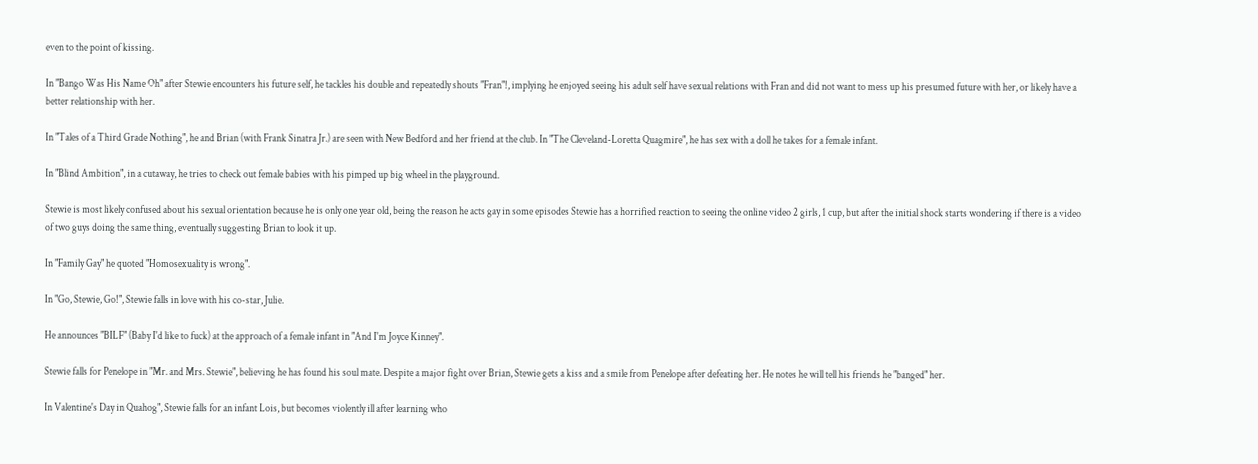even to the point of kissing.

In "Bango Was His Name Oh" after Stewie encounters his future self, he tackles his double and repeatedly shouts "Fran"!, implying he enjoyed seeing his adult self have sexual relations with Fran and did not want to mess up his presumed future with her, or likely have a better relationship with her.

In "Tales of a Third Grade Nothing", he and Brian (with Frank Sinatra Jr.) are seen with New Bedford and her friend at the club. In "The Cleveland-Loretta Quagmire", he has sex with a doll he takes for a female infant.

In "Blind Ambition", in a cutaway, he tries to check out female babies with his pimped up big wheel in the playground.

Stewie is most likely confused about his sexual orientation because he is only one year old, being the reason he acts gay in some episodes Stewie has a horrified reaction to seeing the online video 2 girls, 1 cup, but after the initial shock starts wondering if there is a video of two guys doing the same thing, eventually suggesting Brian to look it up.

In "Family Gay" he quoted "Homosexuality is wrong".

In "Go, Stewie, Go!", Stewie falls in love with his co-star, Julie.

He announces "BILF" (Baby I'd like to fuck) at the approach of a female infant in "And I'm Joyce Kinney".

Stewie falls for Penelope in "Mr. and Mrs. Stewie", believing he has found his soul mate. Despite a major fight over Brian, Stewie gets a kiss and a smile from Penelope after defeating her. He notes he will tell his friends he "banged" her.

In Valentine's Day in Quahog", Stewie falls for an infant Lois, but becomes violently ill after learning who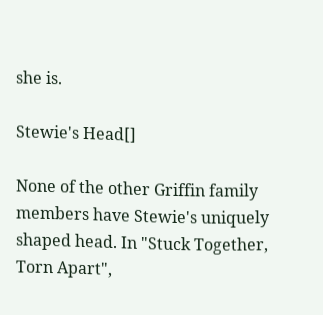she is.

Stewie's Head[]

None of the other Griffin family members have Stewie's uniquely shaped head. In "Stuck Together, Torn Apart",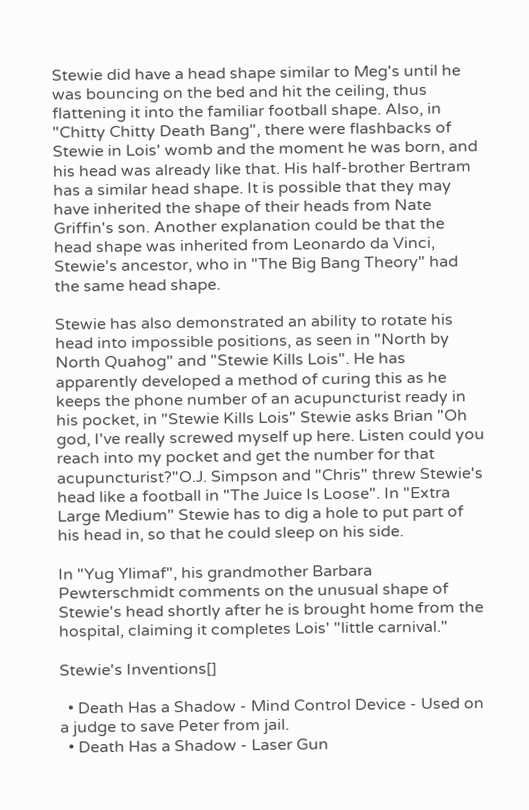Stewie did have a head shape similar to Meg's until he was bouncing on the bed and hit the ceiling, thus flattening it into the familiar football shape. Also, in "Chitty Chitty Death Bang", there were flashbacks of Stewie in Lois' womb and the moment he was born, and his head was already like that. His half-brother Bertram has a similar head shape. It is possible that they may have inherited the shape of their heads from Nate Griffin's son. Another explanation could be that the head shape was inherited from Leonardo da Vinci, Stewie's ancestor, who in "The Big Bang Theory" had the same head shape.

Stewie has also demonstrated an ability to rotate his head into impossible positions, as seen in "North by North Quahog" and "Stewie Kills Lois". He has apparently developed a method of curing this as he keeps the phone number of an acupuncturist ready in his pocket, in "Stewie Kills Lois" Stewie asks Brian "Oh god, I've really screwed myself up here. Listen could you reach into my pocket and get the number for that acupuncturist?"O.J. Simpson and "Chris" threw Stewie's head like a football in "The Juice Is Loose". In "Extra Large Medium" Stewie has to dig a hole to put part of his head in, so that he could sleep on his side.

In "Yug Ylimaf", his grandmother Barbara Pewterschmidt comments on the unusual shape of Stewie's head shortly after he is brought home from the hospital, claiming it completes Lois' "little carnival."

Stewie's Inventions[]

  • Death Has a Shadow - Mind Control Device - Used on a judge to save Peter from jail.
  • Death Has a Shadow - Laser Gun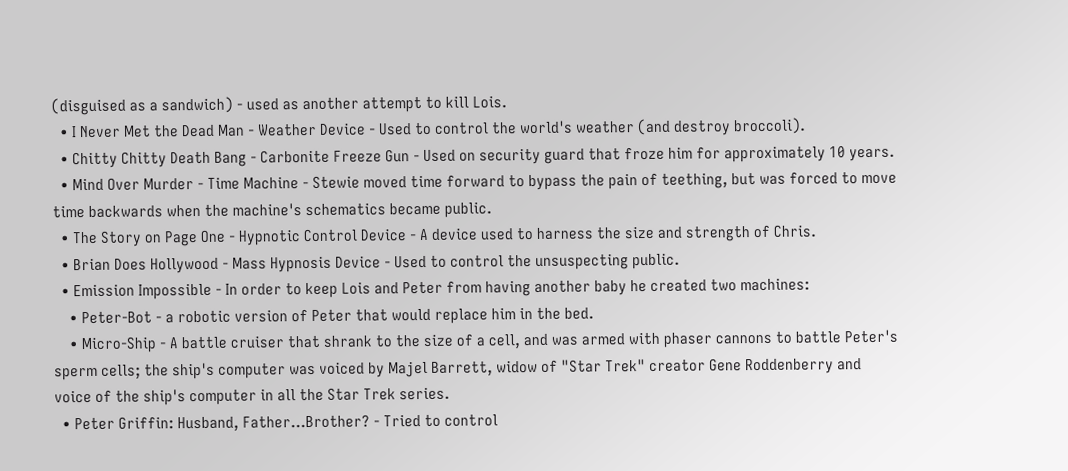(disguised as a sandwich) - used as another attempt to kill Lois.
  • I Never Met the Dead Man - Weather Device - Used to control the world's weather (and destroy broccoli).
  • Chitty Chitty Death Bang - Carbonite Freeze Gun - Used on security guard that froze him for approximately 10 years.
  • Mind Over Murder - Time Machine - Stewie moved time forward to bypass the pain of teething, but was forced to move time backwards when the machine's schematics became public.
  • The Story on Page One - Hypnotic Control Device - A device used to harness the size and strength of Chris.
  • Brian Does Hollywood - Mass Hypnosis Device - Used to control the unsuspecting public.
  • Emission Impossible - In order to keep Lois and Peter from having another baby he created two machines:
    • Peter-Bot - a robotic version of Peter that would replace him in the bed.
    • Micro-Ship - A battle cruiser that shrank to the size of a cell, and was armed with phaser cannons to battle Peter's sperm cells; the ship's computer was voiced by Majel Barrett, widow of "Star Trek" creator Gene Roddenberry and voice of the ship's computer in all the Star Trek series.
  • Peter Griffin: Husband, Father...Brother? - Tried to control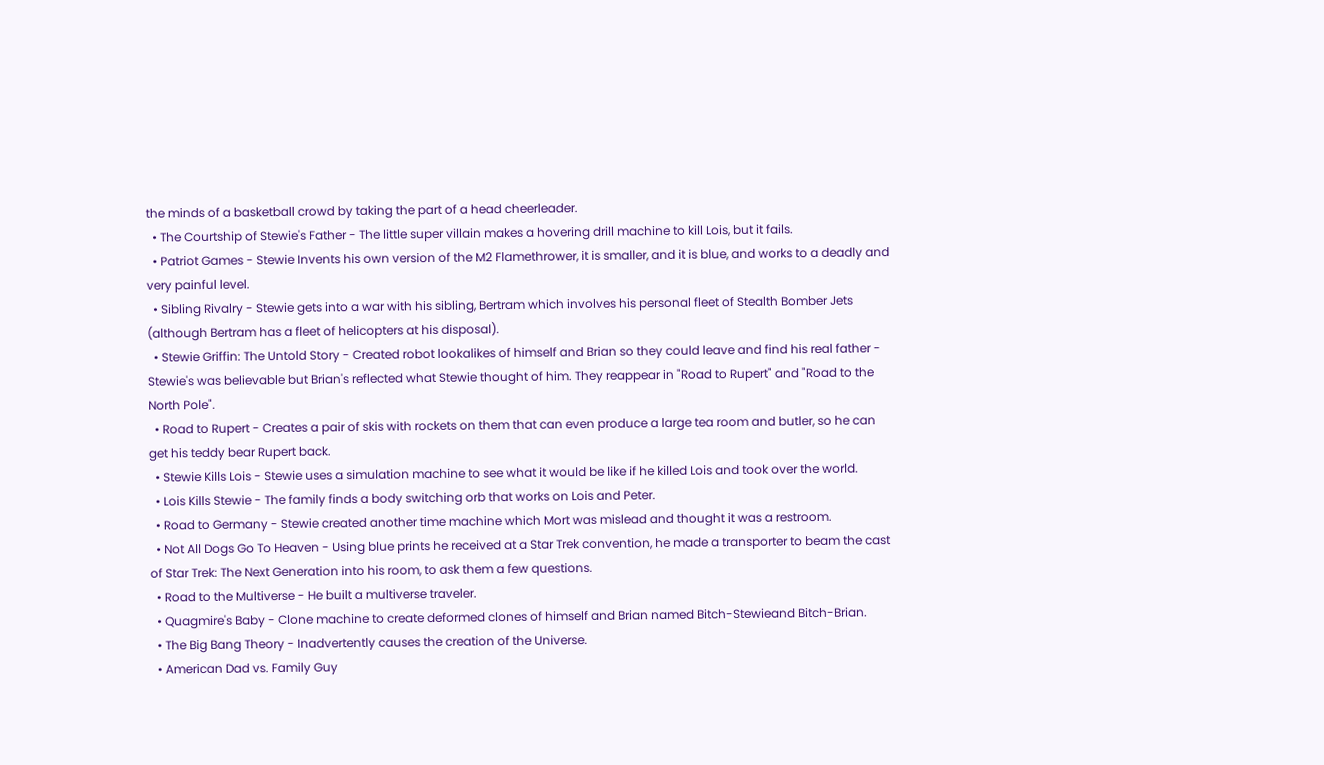the minds of a basketball crowd by taking the part of a head cheerleader.
  • The Courtship of Stewie's Father - The little super villain makes a hovering drill machine to kill Lois, but it fails.
  • Patriot Games - Stewie Invents his own version of the M2 Flamethrower, it is smaller, and it is blue, and works to a deadly and very painful level.
  • Sibling Rivalry - Stewie gets into a war with his sibling, Bertram which involves his personal fleet of Stealth Bomber Jets (although Bertram has a fleet of helicopters at his disposal).
  • Stewie Griffin: The Untold Story - Created robot lookalikes of himself and Brian so they could leave and find his real father - Stewie's was believable but Brian's reflected what Stewie thought of him. They reappear in "Road to Rupert" and "Road to the North Pole".
  • Road to Rupert - Creates a pair of skis with rockets on them that can even produce a large tea room and butler, so he can get his teddy bear Rupert back.
  • Stewie Kills Lois - Stewie uses a simulation machine to see what it would be like if he killed Lois and took over the world.
  • Lois Kills Stewie - The family finds a body switching orb that works on Lois and Peter.
  • Road to Germany - Stewie created another time machine which Mort was mislead and thought it was a restroom.
  • Not All Dogs Go To Heaven - Using blue prints he received at a Star Trek convention, he made a transporter to beam the cast of Star Trek: The Next Generation into his room, to ask them a few questions.
  • Road to the Multiverse - He built a multiverse traveler.
  • Quagmire's Baby - Clone machine to create deformed clones of himself and Brian named Bitch-Stewieand Bitch-Brian.
  • The Big Bang Theory - Inadvertently causes the creation of the Universe.
  • American Dad vs. Family Guy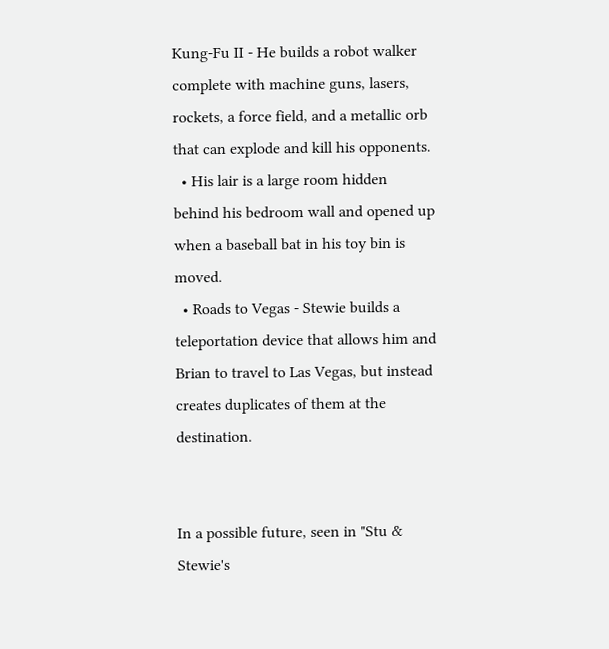Kung-Fu II - He builds a robot walker complete with machine guns, lasers, rockets, a force field, and a metallic orb that can explode and kill his opponents.
  • His lair is a large room hidden behind his bedroom wall and opened up when a baseball bat in his toy bin is moved.
  • Roads to Vegas - Stewie builds a teleportation device that allows him and Brian to travel to Las Vegas, but instead creates duplicates of them at the destination.


In a possible future, seen in "Stu & Stewie's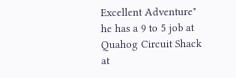Excellent Adventure" he has a 9 to 5 job at Quahog Circuit Shack at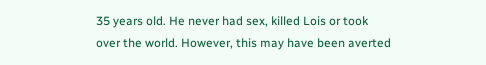35 years old. He never had sex, killed Lois or took over the world. However, this may have been averted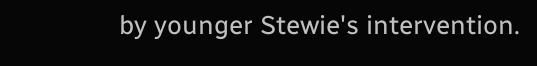by younger Stewie's intervention.